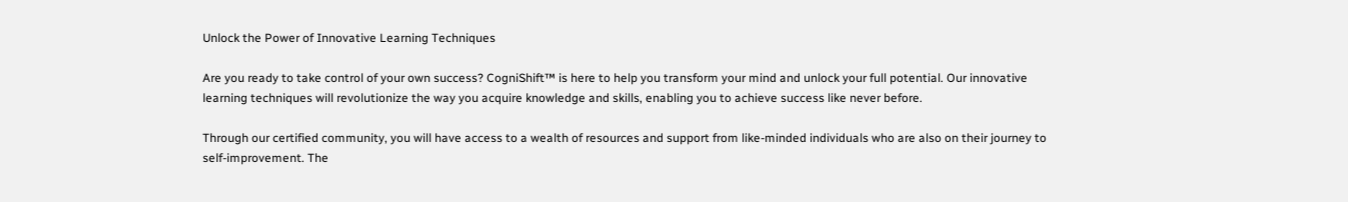Unlock the Power of Innovative Learning Techniques

Are you ready to take control of your own success? CogniShift™ is here to help you transform your mind and unlock your full potential. Our innovative learning techniques will revolutionize the way you acquire knowledge and skills, enabling you to achieve success like never before.

Through our certified community, you will have access to a wealth of resources and support from like-minded individuals who are also on their journey to self-improvement. The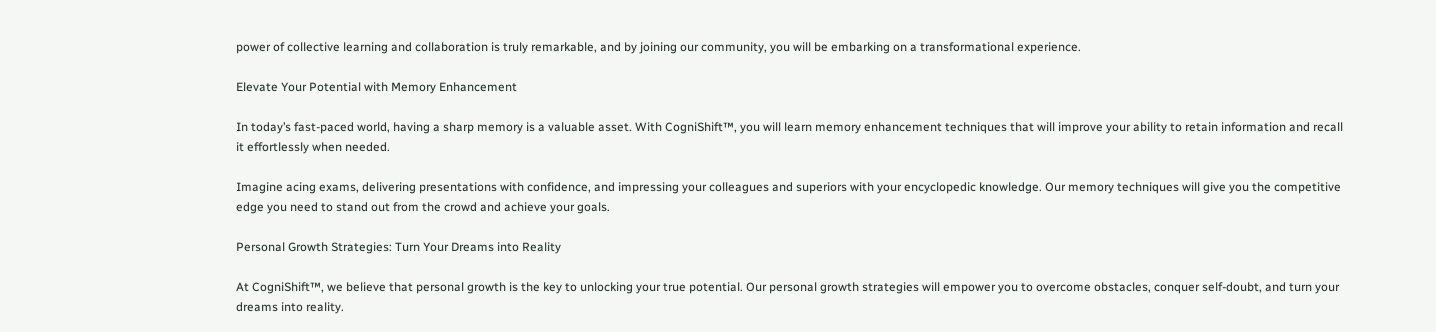power of collective learning and collaboration is truly remarkable, and by joining our community, you will be embarking on a transformational experience.

Elevate Your Potential with Memory Enhancement

In today’s fast-paced world, having a sharp memory is a valuable asset. With CogniShift™, you will learn memory enhancement techniques that will improve your ability to retain information and recall it effortlessly when needed.

Imagine acing exams, delivering presentations with confidence, and impressing your colleagues and superiors with your encyclopedic knowledge. Our memory techniques will give you the competitive edge you need to stand out from the crowd and achieve your goals.

Personal Growth Strategies: Turn Your Dreams into Reality

At CogniShift™, we believe that personal growth is the key to unlocking your true potential. Our personal growth strategies will empower you to overcome obstacles, conquer self-doubt, and turn your dreams into reality.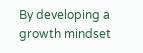By developing a growth mindset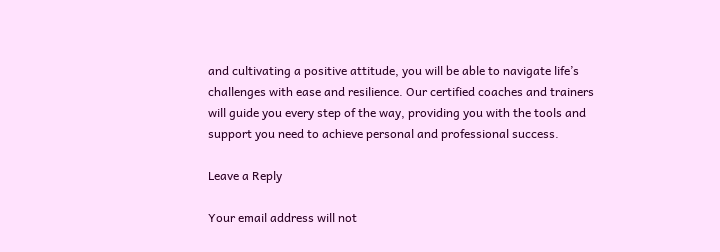and cultivating a positive attitude, you will be able to navigate life’s challenges with ease and resilience. Our certified coaches and trainers will guide you every step of the way, providing you with the tools and support you need to achieve personal and professional success.

Leave a Reply

Your email address will not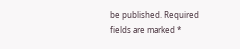be published. Required fields are marked *